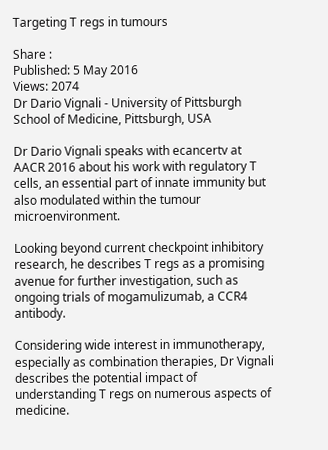Targeting T regs in tumours

Share :
Published: 5 May 2016
Views: 2074
Dr Dario Vignali - University of Pittsburgh School of Medicine, Pittsburgh, USA

Dr Dario Vignali speaks with ecancertv at AACR 2016 about his work with regulatory T cells, an essential part of innate immunity but also modulated within the tumour microenvironment.

Looking beyond current checkpoint inhibitory research, he describes T regs as a promising avenue for further investigation, such as ongoing trials of mogamulizumab, a CCR4 antibody.

Considering wide interest in immunotherapy, especially as combination therapies, Dr Vignali describes the potential impact of understanding T regs on numerous aspects of medicine.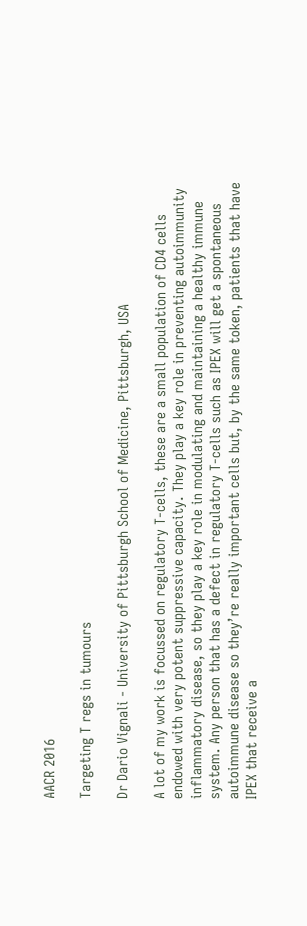AACR 2016

Targeting T regs in tumours

Dr Dario Vignali - University of Pittsburgh School of Medicine, Pittsburgh, USA

A lot of my work is focussed on regulatory T-cells, these are a small population of CD4 cells endowed with very potent suppressive capacity. They play a key role in preventing autoimmunity inflammatory disease, so they play a key role in modulating and maintaining a healthy immune system. Any person that has a defect in regulatory T-cells such as IPEX will get a spontaneous autoimmune disease so they’re really important cells but, by the same token, patients that have IPEX that receive a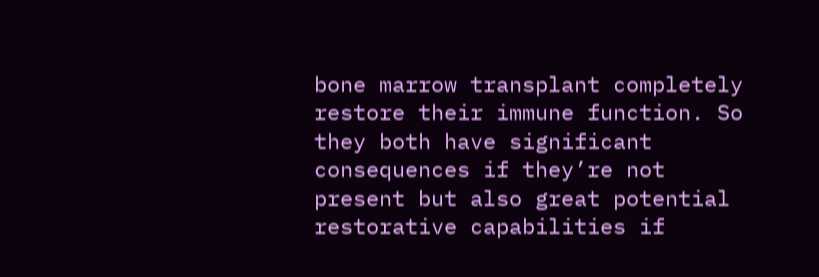bone marrow transplant completely restore their immune function. So they both have significant consequences if they’re not present but also great potential restorative capabilities if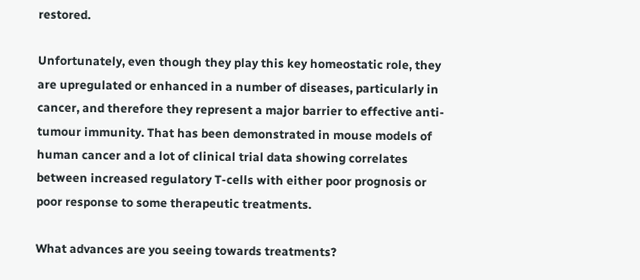restored.

Unfortunately, even though they play this key homeostatic role, they are upregulated or enhanced in a number of diseases, particularly in cancer, and therefore they represent a major barrier to effective anti-tumour immunity. That has been demonstrated in mouse models of human cancer and a lot of clinical trial data showing correlates between increased regulatory T-cells with either poor prognosis or poor response to some therapeutic treatments.

What advances are you seeing towards treatments?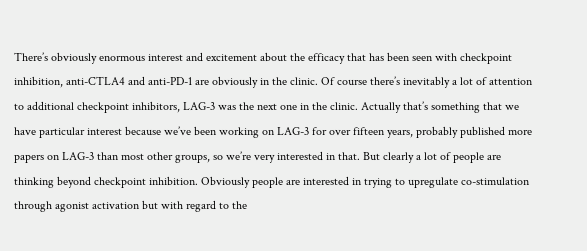There’s obviously enormous interest and excitement about the efficacy that has been seen with checkpoint inhibition, anti-CTLA4 and anti-PD-1 are obviously in the clinic. Of course there’s inevitably a lot of attention to additional checkpoint inhibitors, LAG-3 was the next one in the clinic. Actually that’s something that we have particular interest because we’ve been working on LAG-3 for over fifteen years, probably published more papers on LAG-3 than most other groups, so we’re very interested in that. But clearly a lot of people are thinking beyond checkpoint inhibition. Obviously people are interested in trying to upregulate co-stimulation through agonist activation but with regard to the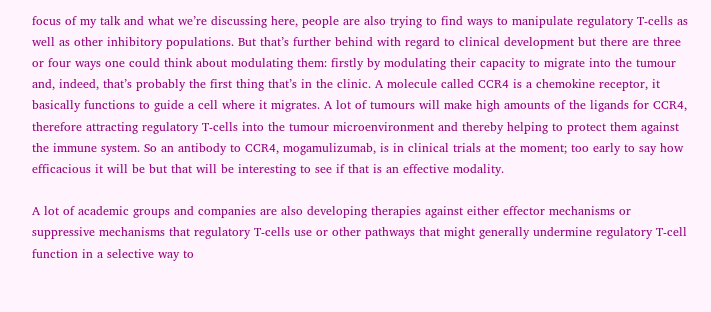focus of my talk and what we’re discussing here, people are also trying to find ways to manipulate regulatory T-cells as well as other inhibitory populations. But that’s further behind with regard to clinical development but there are three or four ways one could think about modulating them: firstly by modulating their capacity to migrate into the tumour and, indeed, that’s probably the first thing that’s in the clinic. A molecule called CCR4 is a chemokine receptor, it basically functions to guide a cell where it migrates. A lot of tumours will make high amounts of the ligands for CCR4, therefore attracting regulatory T-cells into the tumour microenvironment and thereby helping to protect them against the immune system. So an antibody to CCR4, mogamulizumab, is in clinical trials at the moment; too early to say how efficacious it will be but that will be interesting to see if that is an effective modality.

A lot of academic groups and companies are also developing therapies against either effector mechanisms or suppressive mechanisms that regulatory T-cells use or other pathways that might generally undermine regulatory T-cell function in a selective way to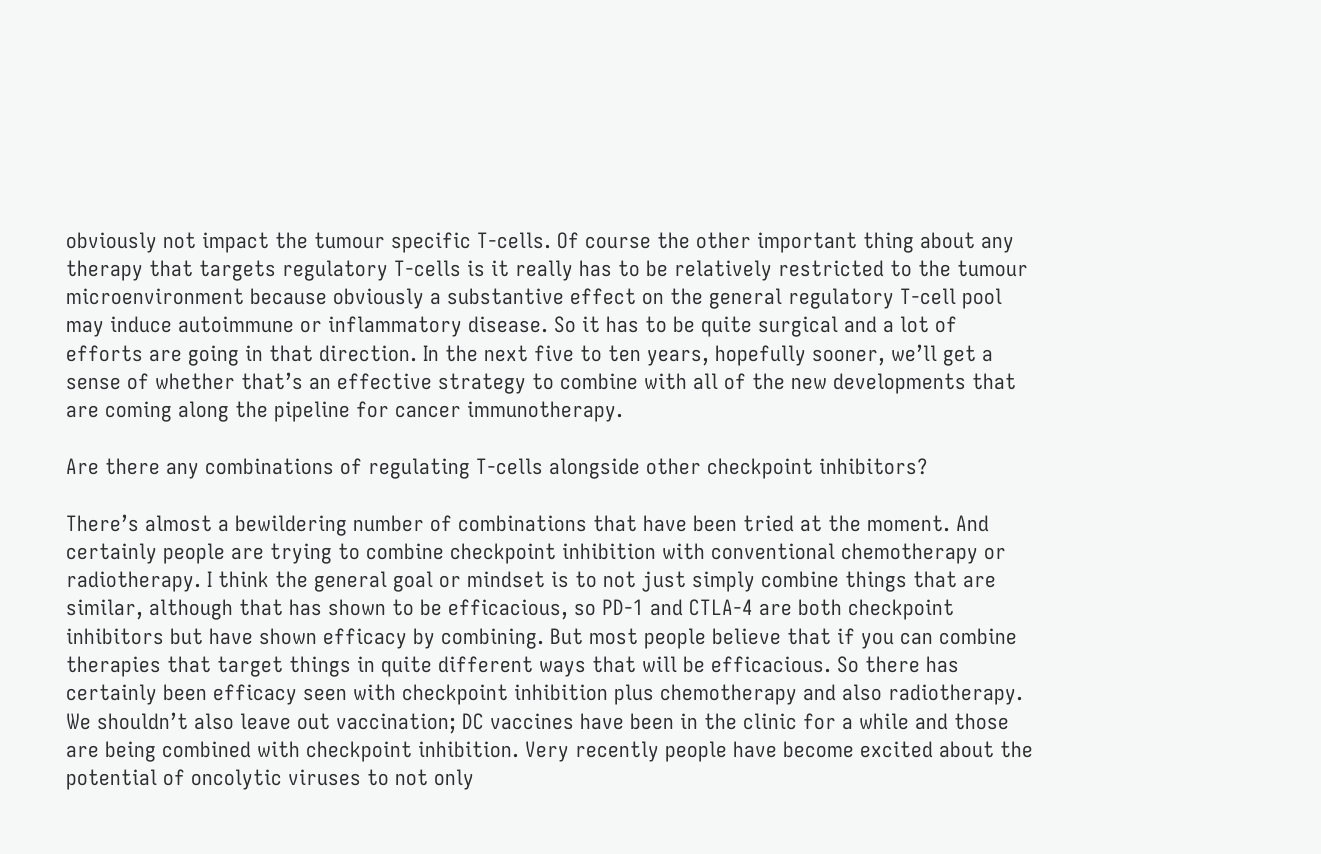obviously not impact the tumour specific T-cells. Of course the other important thing about any therapy that targets regulatory T-cells is it really has to be relatively restricted to the tumour microenvironment because obviously a substantive effect on the general regulatory T-cell pool may induce autoimmune or inflammatory disease. So it has to be quite surgical and a lot of efforts are going in that direction. In the next five to ten years, hopefully sooner, we’ll get a sense of whether that’s an effective strategy to combine with all of the new developments that are coming along the pipeline for cancer immunotherapy.

Are there any combinations of regulating T-cells alongside other checkpoint inhibitors?

There’s almost a bewildering number of combinations that have been tried at the moment. And certainly people are trying to combine checkpoint inhibition with conventional chemotherapy or radiotherapy. I think the general goal or mindset is to not just simply combine things that are similar, although that has shown to be efficacious, so PD-1 and CTLA-4 are both checkpoint inhibitors but have shown efficacy by combining. But most people believe that if you can combine therapies that target things in quite different ways that will be efficacious. So there has certainly been efficacy seen with checkpoint inhibition plus chemotherapy and also radiotherapy. We shouldn’t also leave out vaccination; DC vaccines have been in the clinic for a while and those are being combined with checkpoint inhibition. Very recently people have become excited about the potential of oncolytic viruses to not only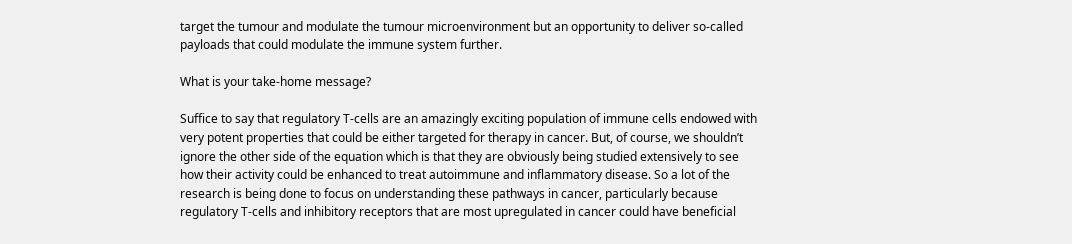target the tumour and modulate the tumour microenvironment but an opportunity to deliver so-called payloads that could modulate the immune system further.

What is your take-home message?

Suffice to say that regulatory T-cells are an amazingly exciting population of immune cells endowed with very potent properties that could be either targeted for therapy in cancer. But, of course, we shouldn’t ignore the other side of the equation which is that they are obviously being studied extensively to see how their activity could be enhanced to treat autoimmune and inflammatory disease. So a lot of the research is being done to focus on understanding these pathways in cancer, particularly because regulatory T-cells and inhibitory receptors that are most upregulated in cancer could have beneficial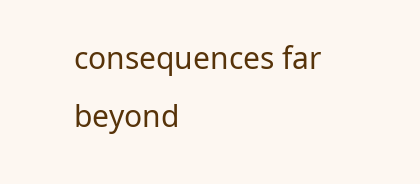consequences far beyond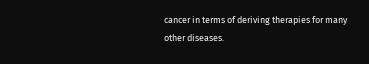cancer in terms of deriving therapies for many other diseases.